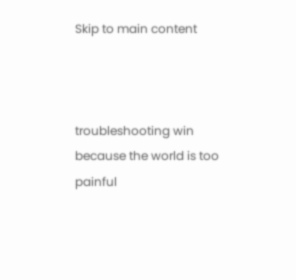Skip to main content



troubleshooting win because the world is too painful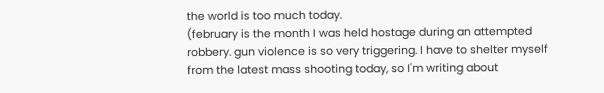the world is too much today.
(february is the month I was held hostage during an attempted robbery. gun violence is so very triggering. I have to shelter myself from the latest mass shooting today, so I'm writing about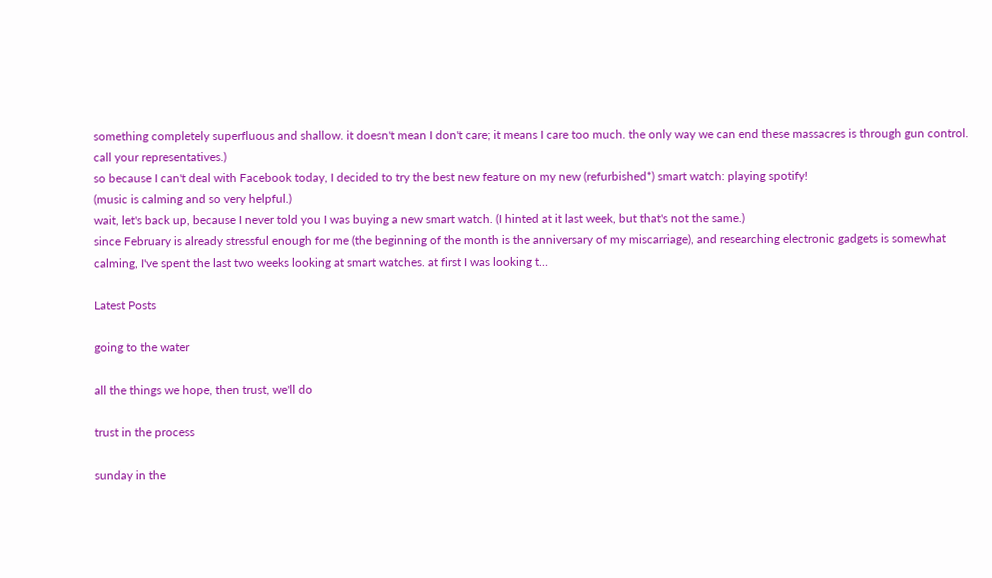something completely superfluous and shallow. it doesn't mean I don't care; it means I care too much. the only way we can end these massacres is through gun control. call your representatives.)
so because I can't deal with Facebook today, I decided to try the best new feature on my new (refurbished*) smart watch: playing spotify!
(music is calming and so very helpful.)
wait, let's back up, because I never told you I was buying a new smart watch. (I hinted at it last week, but that's not the same.)
since February is already stressful enough for me (the beginning of the month is the anniversary of my miscarriage), and researching electronic gadgets is somewhat calming, I've spent the last two weeks looking at smart watches. at first I was looking t…

Latest Posts

going to the water

all the things we hope, then trust, we'll do

trust in the process

sunday in the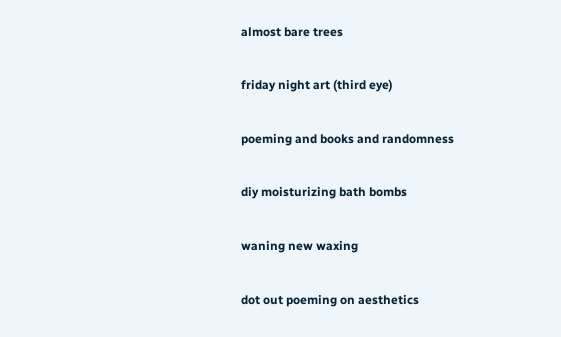almost bare trees

friday night art (third eye)

poeming and books and randomness

diy moisturizing bath bombs

waning new waxing

dot out poeming on aesthetics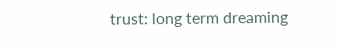trust: long term dreaming